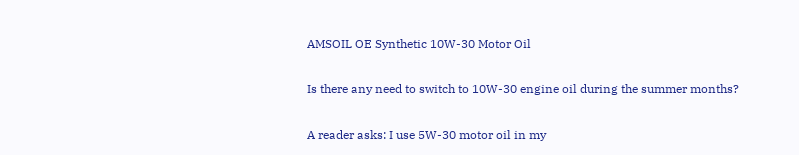AMSOIL OE Synthetic 10W-30 Motor Oil

Is there any need to switch to 10W-30 engine oil during the summer months?

A reader asks: I use 5W-30 motor oil in my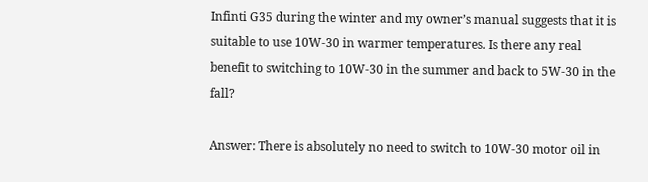Infinti G35 during the winter and my owner’s manual suggests that it is suitable to use 10W-30 in warmer temperatures. Is there any real benefit to switching to 10W-30 in the summer and back to 5W-30 in the fall?

Answer: There is absolutely no need to switch to 10W-30 motor oil in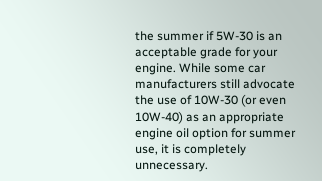the summer if 5W-30 is an acceptable grade for your engine. While some car manufacturers still advocate the use of 10W-30 (or even 10W-40) as an appropriate engine oil option for summer use, it is completely unnecessary.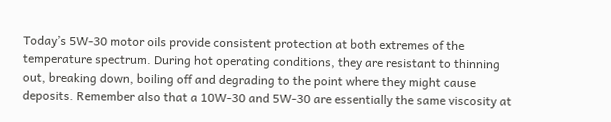Today’s 5W-30 motor oils provide consistent protection at both extremes of the temperature spectrum. During hot operating conditions, they are resistant to thinning out, breaking down, boiling off and degrading to the point where they might cause deposits. Remember also that a 10W-30 and 5W-30 are essentially the same viscosity at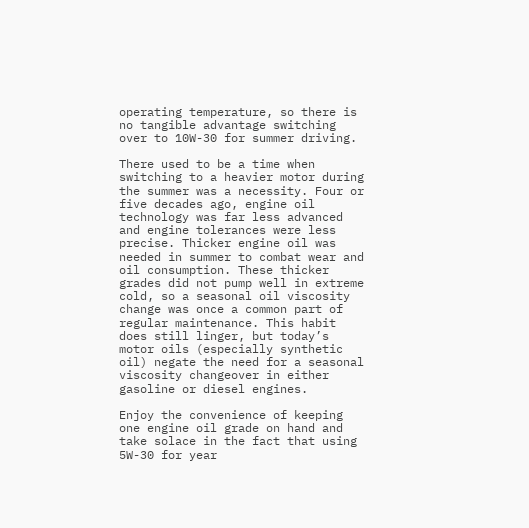operating temperature, so there is no tangible advantage switching over to 10W-30 for summer driving.

There used to be a time when switching to a heavier motor during the summer was a necessity. Four or five decades ago, engine oil technology was far less advanced and engine tolerances were less precise. Thicker engine oil was needed in summer to combat wear and oil consumption. These thicker grades did not pump well in extreme cold, so a seasonal oil viscosity change was once a common part of regular maintenance. This habit does still linger, but today’s motor oils (especially synthetic oil) negate the need for a seasonal viscosity changeover in either gasoline or diesel engines.

Enjoy the convenience of keeping one engine oil grade on hand and take solace in the fact that using 5W-30 for year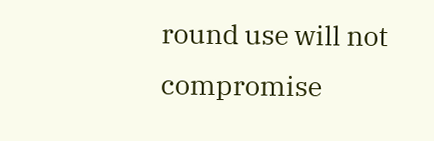round use will not compromise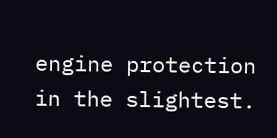engine protection in the slightest.